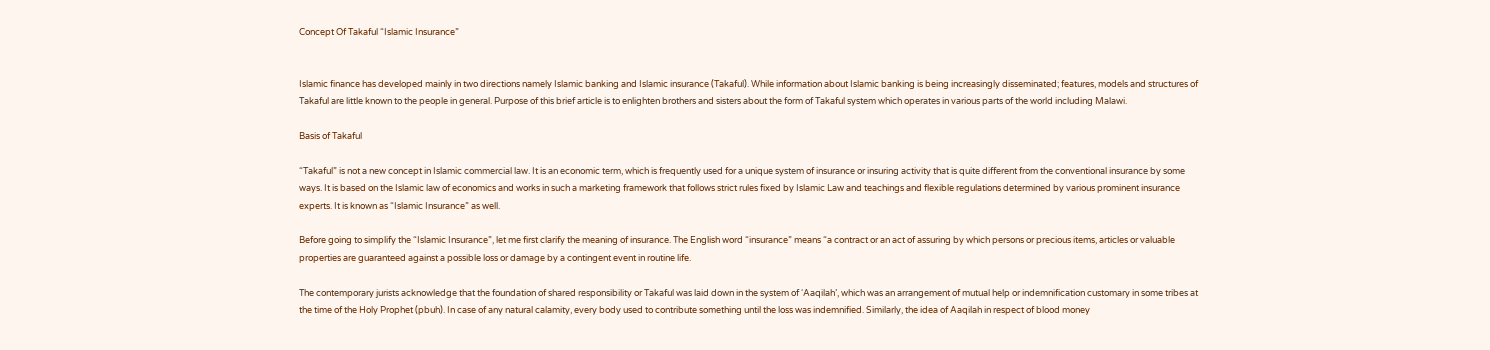Concept Of Takaful “Islamic Insurance”


Islamic finance has developed mainly in two directions namely Islamic banking and Islamic insurance (Takaful). While information about Islamic banking is being increasingly disseminated; features, models and structures of Takaful are little known to the people in general. Purpose of this brief article is to enlighten brothers and sisters about the form of Takaful system which operates in various parts of the world including Malawi.

Basis of Takaful

“Takaful” is not a new concept in Islamic commercial law. It is an economic term, which is frequently used for a unique system of insurance or insuring activity that is quite different from the conventional insurance by some ways. It is based on the Islamic law of economics and works in such a marketing framework that follows strict rules fixed by Islamic Law and teachings and flexible regulations determined by various prominent insurance experts. It is known as “Islamic Insurance” as well.

Before going to simplify the “Islamic Insurance”, let me first clarify the meaning of insurance. The English word “insurance” means “a contract or an act of assuring by which persons or precious items, articles or valuable properties are guaranteed against a possible loss or damage by a contingent event in routine life.

The contemporary jurists acknowledge that the foundation of shared responsibility or Takaful was laid down in the system of ‘Aaqilah’, which was an arrangement of mutual help or indemnification customary in some tribes at the time of the Holy Prophet (pbuh). In case of any natural calamity, every body used to contribute something until the loss was indemnified. Similarly, the idea of Aaqilah in respect of blood money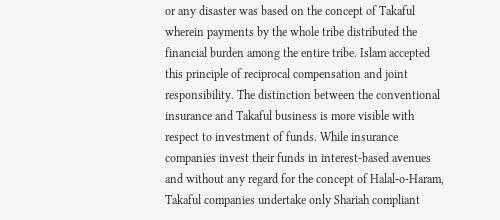or any disaster was based on the concept of Takaful wherein payments by the whole tribe distributed the financial burden among the entire tribe. Islam accepted this principle of reciprocal compensation and joint responsibility. The distinction between the conventional insurance and Takaful business is more visible with respect to investment of funds. While insurance companies invest their funds in interest-based avenues and without any regard for the concept of Halal-o-Haram, Takaful companies undertake only Shariah compliant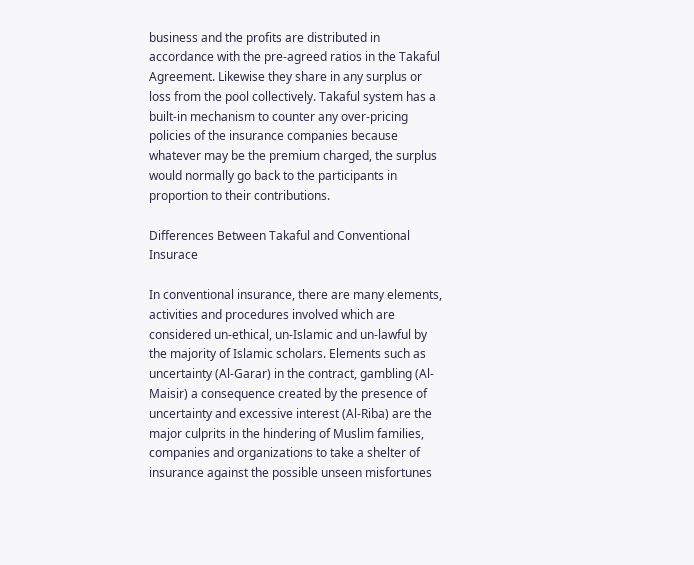business and the profits are distributed in accordance with the pre-agreed ratios in the Takaful Agreement. Likewise they share in any surplus or loss from the pool collectively. Takaful system has a built-in mechanism to counter any over-pricing policies of the insurance companies because whatever may be the premium charged, the surplus would normally go back to the participants in proportion to their contributions.

Differences Between Takaful and Conventional Insurace

In conventional insurance, there are many elements, activities and procedures involved which are considered un-ethical, un-Islamic and un-lawful by the majority of Islamic scholars. Elements such as uncertainty (Al-Garar) in the contract, gambling (Al-Maisir) a consequence created by the presence of uncertainty and excessive interest (Al-Riba) are the major culprits in the hindering of Muslim families, companies and organizations to take a shelter of insurance against the possible unseen misfortunes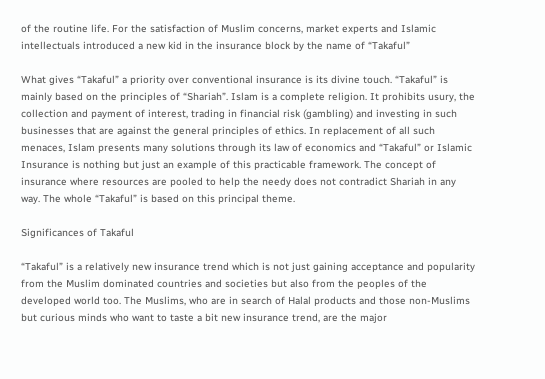of the routine life. For the satisfaction of Muslim concerns, market experts and Islamic intellectuals introduced a new kid in the insurance block by the name of “Takaful”

What gives “Takaful” a priority over conventional insurance is its divine touch. “Takaful” is mainly based on the principles of “Shariah”. Islam is a complete religion. It prohibits usury, the collection and payment of interest, trading in financial risk (gambling) and investing in such businesses that are against the general principles of ethics. In replacement of all such menaces, Islam presents many solutions through its law of economics and “Takaful” or Islamic Insurance is nothing but just an example of this practicable framework. The concept of insurance where resources are pooled to help the needy does not contradict Shariah in any way. The whole “Takaful” is based on this principal theme.

Significances of Takaful

“Takaful” is a relatively new insurance trend which is not just gaining acceptance and popularity from the Muslim dominated countries and societies but also from the peoples of the developed world too. The Muslims, who are in search of Halal products and those non-Muslims but curious minds who want to taste a bit new insurance trend, are the major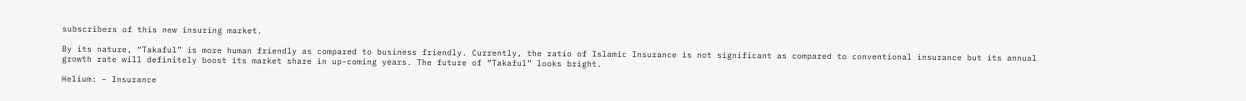subscribers of this new insuring market.

By its nature, “Takaful” is more human friendly as compared to business friendly. Currently, the ratio of Islamic Insurance is not significant as compared to conventional insurance but its annual growth rate will definitely boost its market share in up-coming years. The future of “Takaful” looks bright.

Helium: – Insurance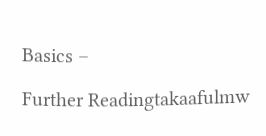Basics –

Further Readingtakaafulmw